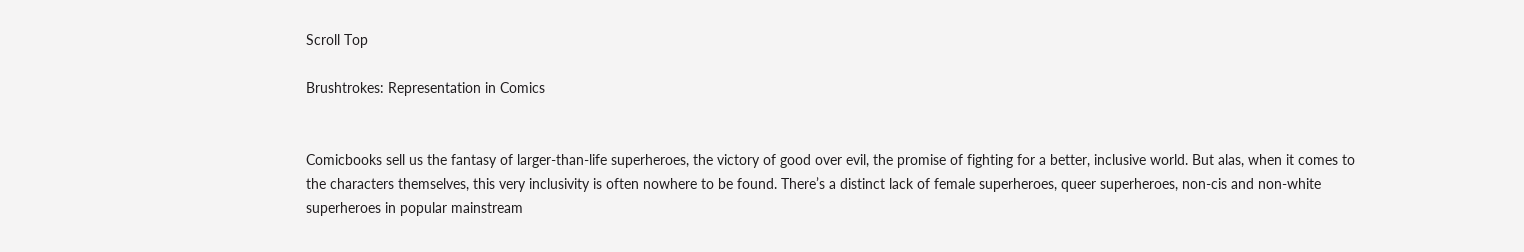Scroll Top

Brushtrokes: Representation in Comics


Comicbooks sell us the fantasy of larger-than-life superheroes, the victory of good over evil, the promise of fighting for a better, inclusive world. But alas, when it comes to the characters themselves, this very inclusivity is often nowhere to be found. There’s a distinct lack of female superheroes, queer superheroes, non-cis and non-white superheroes in popular mainstream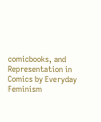comicbooks, and Representation in Comics by Everyday Feminism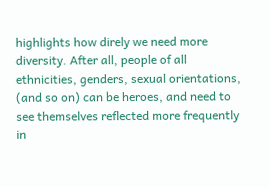highlights how direly we need more diversity. After all, people of all ethnicities, genders, sexual orientations, (and so on) can be heroes, and need to see themselves reflected more frequently in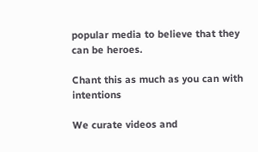popular media to believe that they can be heroes.

Chant this as much as you can with intentions

We curate videos and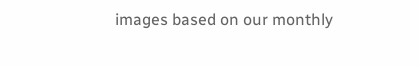images based on our monthly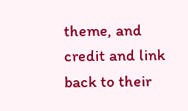theme, and credit and link back to their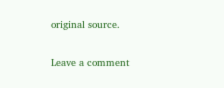original source.

Leave a comment